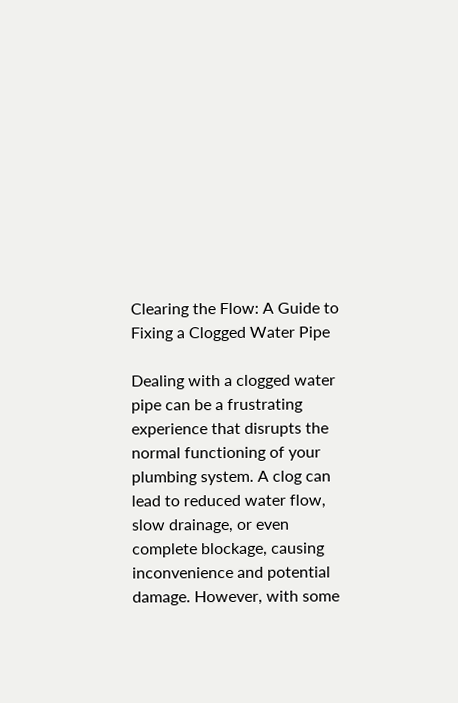Clearing the Flow: A Guide to Fixing a Clogged Water Pipe

Dealing with a clogged water pipe can be a frustrating experience that disrupts the normal functioning of your plumbing system. A clog can lead to reduced water flow, slow drainage, or even complete blockage, causing inconvenience and potential damage. However, with some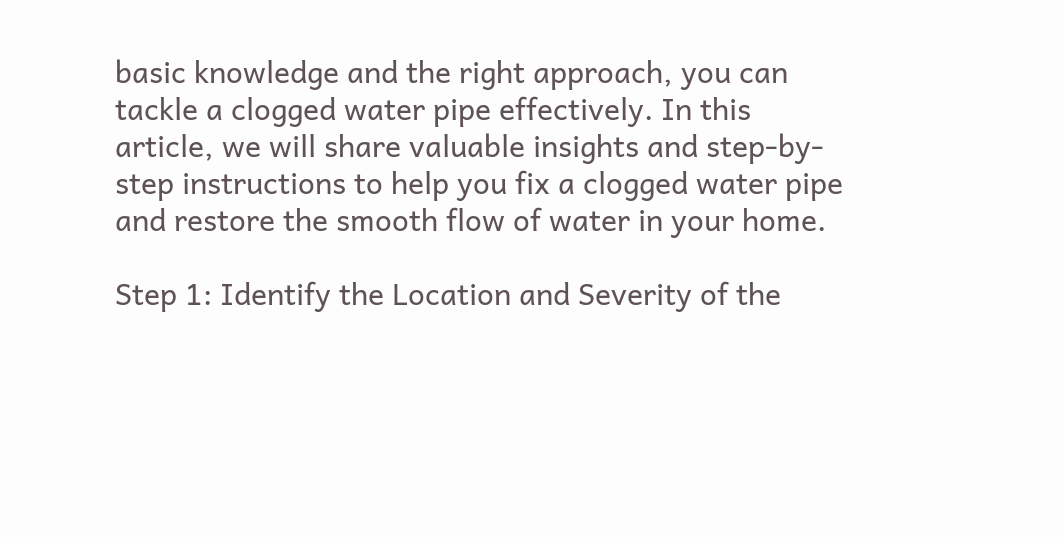basic knowledge and the right approach, you can tackle a clogged water pipe effectively. In this article, we will share valuable insights and step-by-step instructions to help you fix a clogged water pipe and restore the smooth flow of water in your home.

Step 1: Identify the Location and Severity of the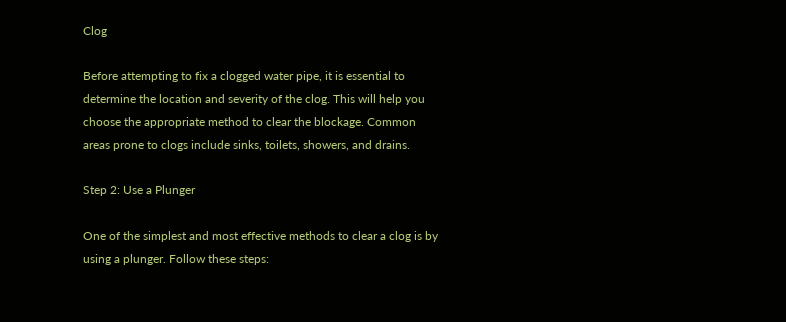Clog

Before attempting to fix a clogged water pipe, it is essential to determine the location and severity of the clog. This will help you choose the appropriate method to clear the blockage. Common areas prone to clogs include sinks, toilets, showers, and drains.

Step 2: Use a Plunger

One of the simplest and most effective methods to clear a clog is by using a plunger. Follow these steps: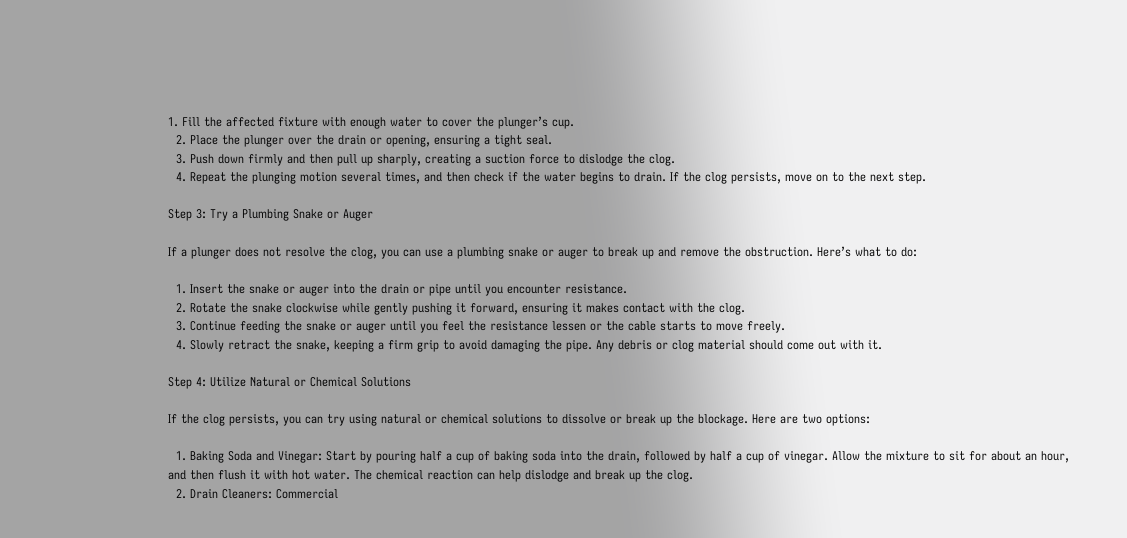1. Fill the affected fixture with enough water to cover the plunger’s cup.
  2. Place the plunger over the drain or opening, ensuring a tight seal.
  3. Push down firmly and then pull up sharply, creating a suction force to dislodge the clog.
  4. Repeat the plunging motion several times, and then check if the water begins to drain. If the clog persists, move on to the next step.

Step 3: Try a Plumbing Snake or Auger

If a plunger does not resolve the clog, you can use a plumbing snake or auger to break up and remove the obstruction. Here’s what to do:

  1. Insert the snake or auger into the drain or pipe until you encounter resistance.
  2. Rotate the snake clockwise while gently pushing it forward, ensuring it makes contact with the clog.
  3. Continue feeding the snake or auger until you feel the resistance lessen or the cable starts to move freely.
  4. Slowly retract the snake, keeping a firm grip to avoid damaging the pipe. Any debris or clog material should come out with it.

Step 4: Utilize Natural or Chemical Solutions

If the clog persists, you can try using natural or chemical solutions to dissolve or break up the blockage. Here are two options:

  1. Baking Soda and Vinegar: Start by pouring half a cup of baking soda into the drain, followed by half a cup of vinegar. Allow the mixture to sit for about an hour, and then flush it with hot water. The chemical reaction can help dislodge and break up the clog.
  2. Drain Cleaners: Commercial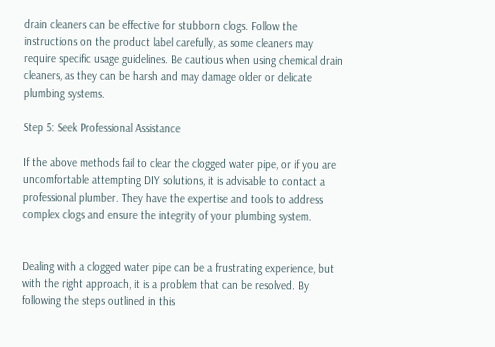drain cleaners can be effective for stubborn clogs. Follow the instructions on the product label carefully, as some cleaners may require specific usage guidelines. Be cautious when using chemical drain cleaners, as they can be harsh and may damage older or delicate plumbing systems.

Step 5: Seek Professional Assistance

If the above methods fail to clear the clogged water pipe, or if you are uncomfortable attempting DIY solutions, it is advisable to contact a professional plumber. They have the expertise and tools to address complex clogs and ensure the integrity of your plumbing system.


Dealing with a clogged water pipe can be a frustrating experience, but with the right approach, it is a problem that can be resolved. By following the steps outlined in this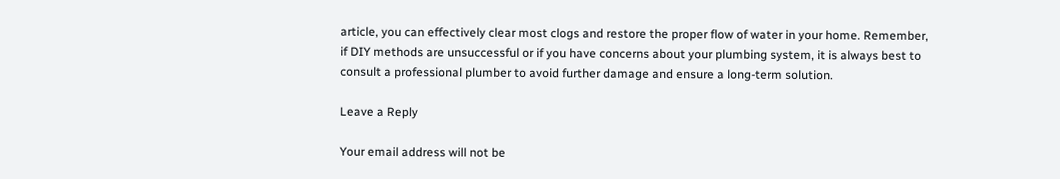article, you can effectively clear most clogs and restore the proper flow of water in your home. Remember, if DIY methods are unsuccessful or if you have concerns about your plumbing system, it is always best to consult a professional plumber to avoid further damage and ensure a long-term solution.

Leave a Reply

Your email address will not be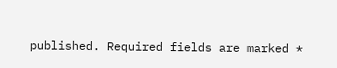published. Required fields are marked *